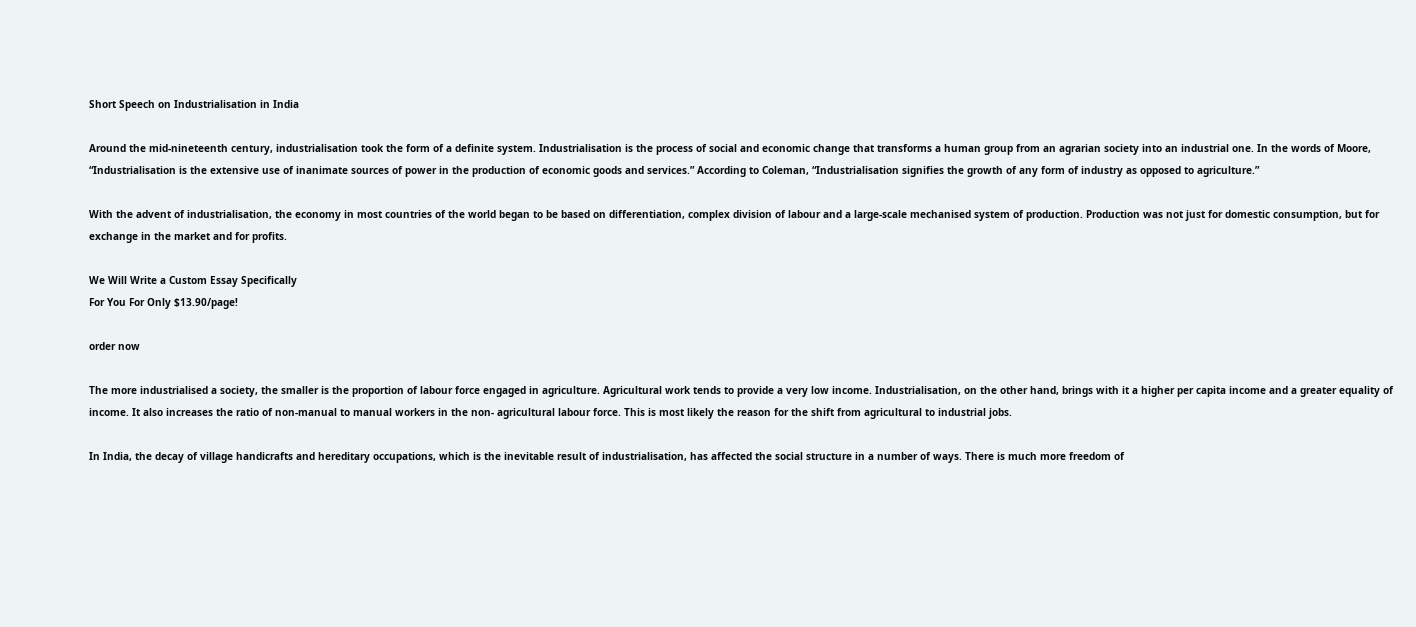Short Speech on Industrialisation in India

Around the mid-nineteenth century, industrialisation took the form of a definite system. Industrialisation is the process of social and economic change that transforms a human group from an agrarian society into an industrial one. In the words of Moore, “Industrialisation is the extensive use of inanimate sources of power in the production of economic goods and services.” According to Coleman, “Industrialisation signifies the growth of any form of industry as opposed to agriculture.”

With the advent of industrialisation, the economy in most countries of the world began to be based on differentiation, complex division of labour and a large-scale mechanised system of production. Production was not just for domestic consumption, but for exchange in the market and for profits.

We Will Write a Custom Essay Specifically
For You For Only $13.90/page!

order now

The more industrialised a society, the smaller is the proportion of labour force engaged in agriculture. Agricultural work tends to provide a very low income. Industrialisation, on the other hand, brings with it a higher per capita income and a greater equality of income. It also increases the ratio of non-manual to manual workers in the non- agricultural labour force. This is most likely the reason for the shift from agricultural to industrial jobs.

In India, the decay of village handicrafts and hereditary occupations, which is the inevitable result of industrialisation, has affected the social structure in a number of ways. There is much more freedom of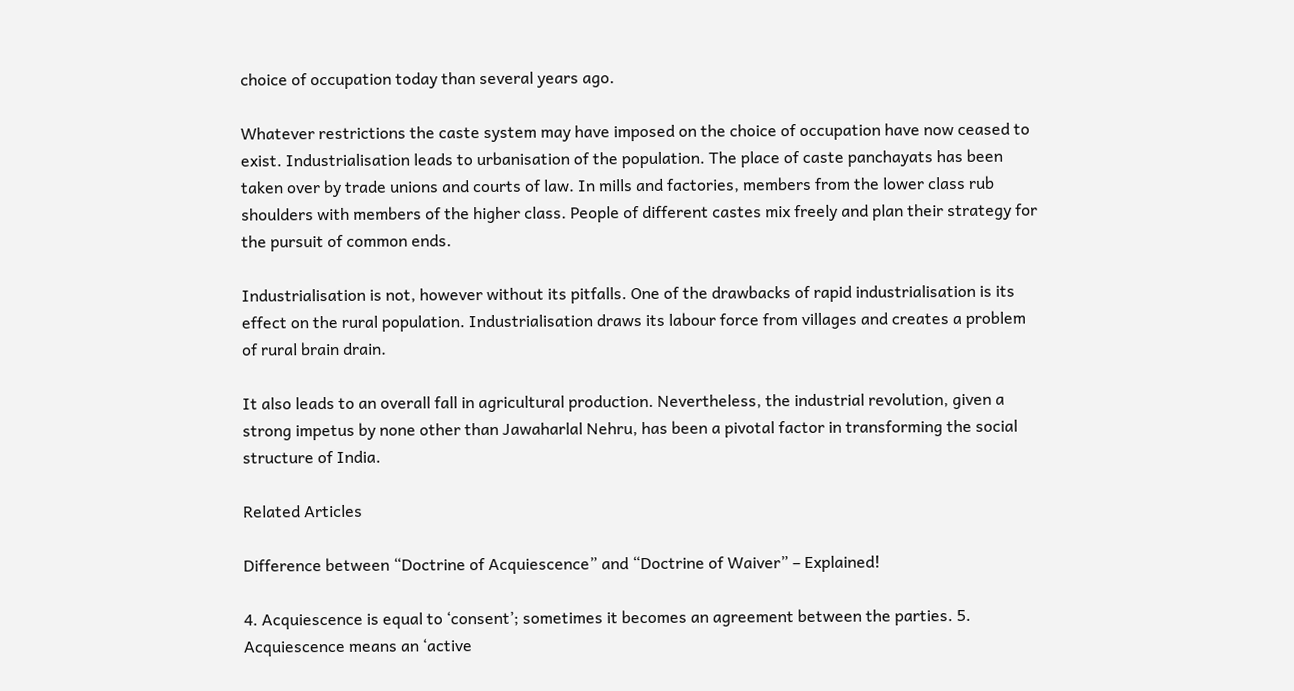choice of occupation today than several years ago.

Whatever restrictions the caste system may have imposed on the choice of occupation have now ceased to exist. Industrialisation leads to urbanisation of the population. The place of caste panchayats has been taken over by trade unions and courts of law. In mills and factories, members from the lower class rub shoulders with members of the higher class. People of different castes mix freely and plan their strategy for the pursuit of common ends.

Industrialisation is not, however without its pitfalls. One of the drawbacks of rapid industrialisation is its effect on the rural population. Industrialisation draws its labour force from villages and creates a problem of rural brain drain.

It also leads to an overall fall in agricultural production. Nevertheless, the industrial revolution, given a strong impetus by none other than Jawaharlal Nehru, has been a pivotal factor in transforming the social structure of India.

Related Articles

Difference between “Doctrine of Acquiescence” and “Doctrine of Waiver” – Explained!

4. Acquiescence is equal to ‘consent’; sometimes it becomes an agreement between the parties. 5. Acquiescence means an ‘active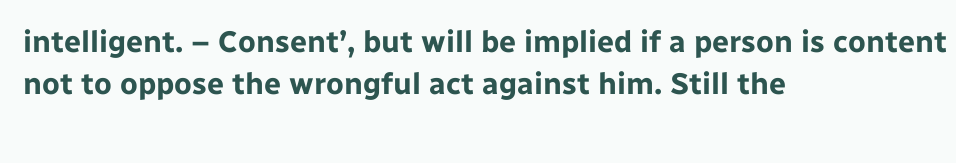intelligent. – Consent’, but will be implied if a person is content not to oppose the wrongful act against him. Still the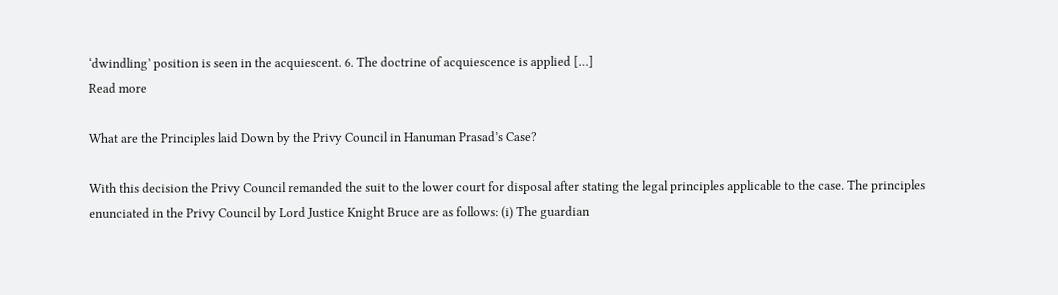‘dwindling’ position is seen in the acquiescent. 6. The doctrine of acquiescence is applied […]
Read more

What are the Principles laid Down by the Privy Council in Hanuman Prasad’s Case?

With this decision the Privy Council remanded the suit to the lower court for disposal after stating the legal principles applicable to the case. The principles enunciated in the Privy Council by Lord Justice Knight Bruce are as follows: (i) The guardian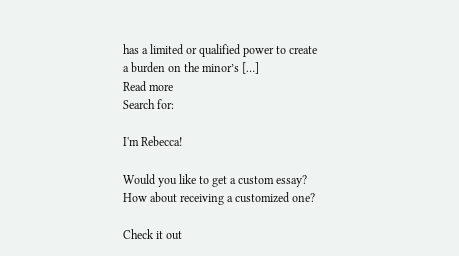has a limited or qualified power to create a burden on the minor’s […]
Read more
Search for:

I'm Rebecca!

Would you like to get a custom essay? How about receiving a customized one?

Check it out